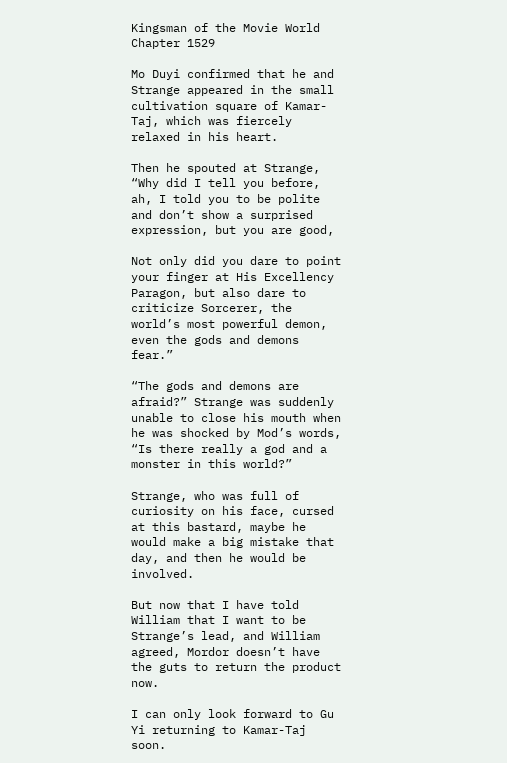Kingsman of the Movie World Chapter 1529

Mo Duyi confirmed that he and Strange appeared in the small cultivation square of Kamar-Taj, which was fiercely relaxed in his heart.

Then he spouted at Strange, “Why did I tell you before, ah, I told you to be polite and don’t show a surprised expression, but you are good,

Not only did you dare to point your finger at His Excellency Paragon, but also dare to criticize Sorcerer, the world’s most powerful demon, even the gods and demons fear.”

“The gods and demons are afraid?” Strange was suddenly unable to close his mouth when he was shocked by Mod’s words, “Is there really a god and a monster in this world?”

Strange, who was full of curiosity on his face, cursed at this bastard, maybe he would make a big mistake that day, and then he would be involved.

But now that I have told William that I want to be Strange’s lead, and William agreed, Mordor doesn’t have the guts to return the product now.

I can only look forward to Gu Yi returning to Kamar-Taj soon.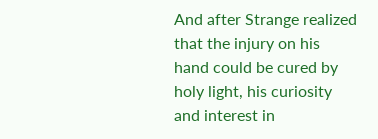And after Strange realized that the injury on his hand could be cured by holy light, his curiosity and interest in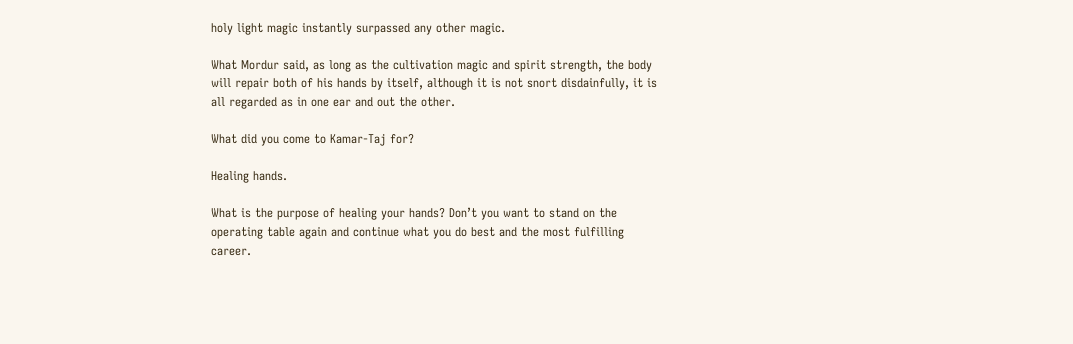holy light magic instantly surpassed any other magic.

What Mordur said, as long as the cultivation magic and spirit strength, the body will repair both of his hands by itself, although it is not snort disdainfully, it is all regarded as in one ear and out the other.

What did you come to Kamar-Taj for?

Healing hands.

What is the purpose of healing your hands? Don’t you want to stand on the operating table again and continue what you do best and the most fulfilling career.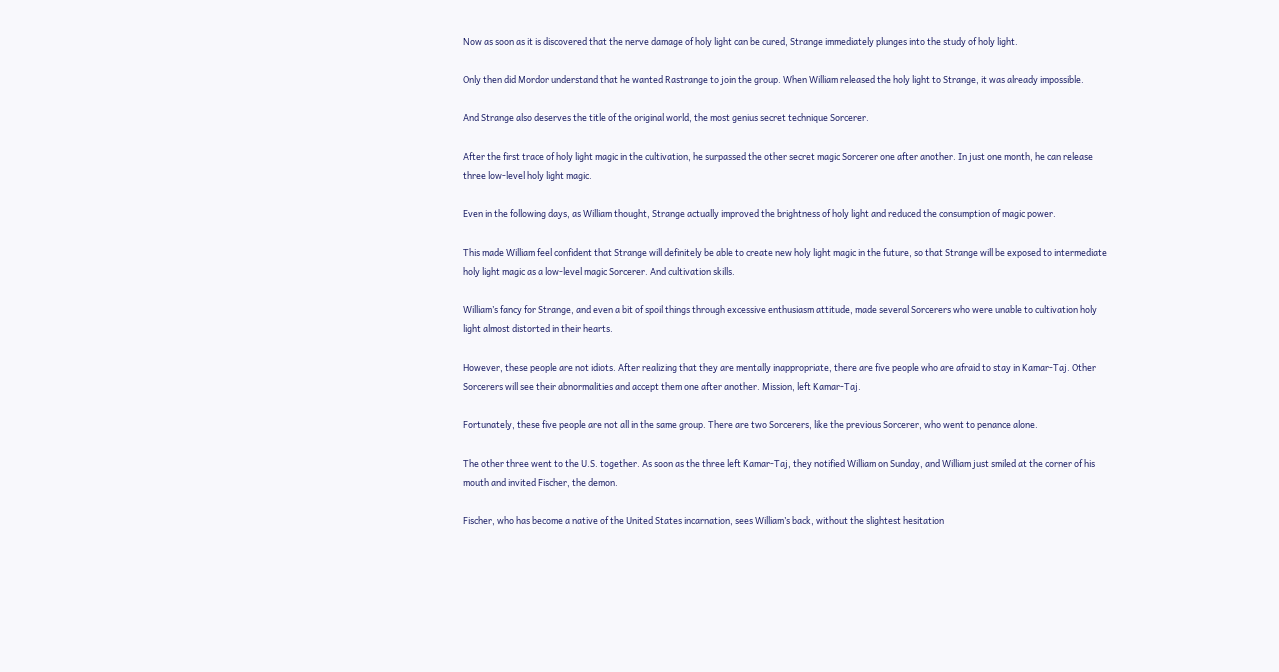Now as soon as it is discovered that the nerve damage of holy light can be cured, Strange immediately plunges into the study of holy light.

Only then did Mordor understand that he wanted Rastrange to join the group. When William released the holy light to Strange, it was already impossible.

And Strange also deserves the title of the original world, the most genius secret technique Sorcerer.

After the first trace of holy light magic in the cultivation, he surpassed the other secret magic Sorcerer one after another. In just one month, he can release three low-level holy light magic.

Even in the following days, as William thought, Strange actually improved the brightness of holy light and reduced the consumption of magic power.

This made William feel confident that Strange will definitely be able to create new holy light magic in the future, so that Strange will be exposed to intermediate holy light magic as a low-level magic Sorcerer. And cultivation skills.

William’s fancy for Strange, and even a bit of spoil things through excessive enthusiasm attitude, made several Sorcerers who were unable to cultivation holy light almost distorted in their hearts.

However, these people are not idiots. After realizing that they are mentally inappropriate, there are five people who are afraid to stay in Kamar-Taj. Other Sorcerers will see their abnormalities and accept them one after another. Mission, left Kamar-Taj.

Fortunately, these five people are not all in the same group. There are two Sorcerers, like the previous Sorcerer, who went to penance alone.

The other three went to the U.S. together. As soon as the three left Kamar-Taj, they notified William on Sunday, and William just smiled at the corner of his mouth and invited Fischer, the demon.

Fischer, who has become a native of the United States incarnation, sees William’s back, without the slightest hesitation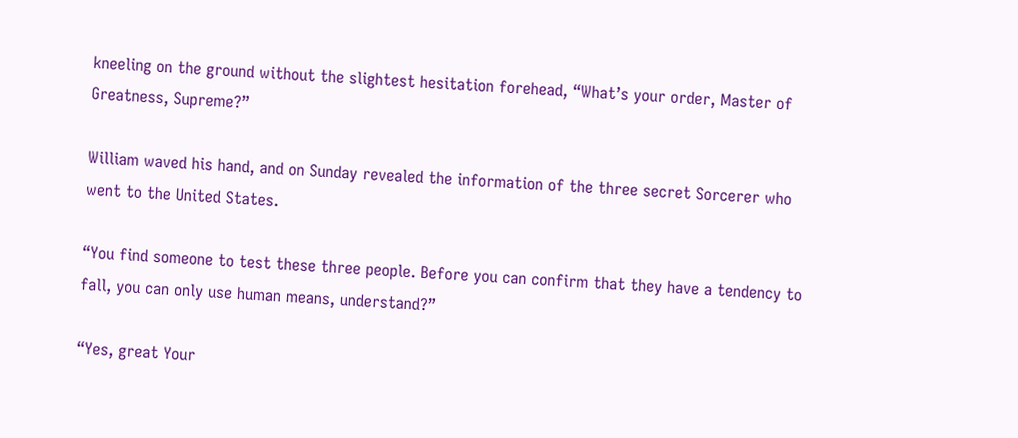kneeling on the ground without the slightest hesitation forehead, “What’s your order, Master of Greatness, Supreme?”

William waved his hand, and on Sunday revealed the information of the three secret Sorcerer who went to the United States.

“You find someone to test these three people. Before you can confirm that they have a tendency to fall, you can only use human means, understand?”

“Yes, great Your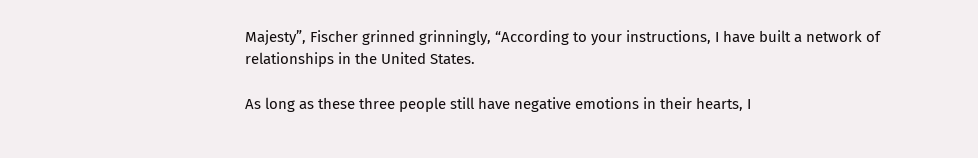Majesty”, Fischer grinned grinningly, “According to your instructions, I have built a network of relationships in the United States.

As long as these three people still have negative emotions in their hearts, I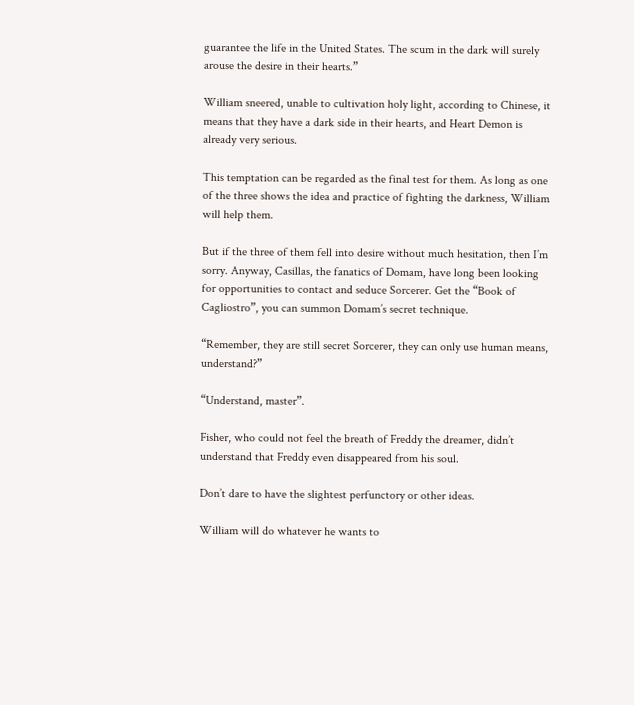guarantee the life in the United States. The scum in the dark will surely arouse the desire in their hearts.”

William sneered, unable to cultivation holy light, according to Chinese, it means that they have a dark side in their hearts, and Heart Demon is already very serious.

This temptation can be regarded as the final test for them. As long as one of the three shows the idea and practice of fighting the darkness, William will help them.

But if the three of them fell into desire without much hesitation, then I’m sorry. Anyway, Casillas, the fanatics of Domam, have long been looking for opportunities to contact and seduce Sorcerer. Get the “Book of Cagliostro”, you can summon Domam’s secret technique.

“Remember, they are still secret Sorcerer, they can only use human means, understand?”

“Understand, master”.

Fisher, who could not feel the breath of Freddy the dreamer, didn’t understand that Freddy even disappeared from his soul.

Don’t dare to have the slightest perfunctory or other ideas.

William will do whatever he wants to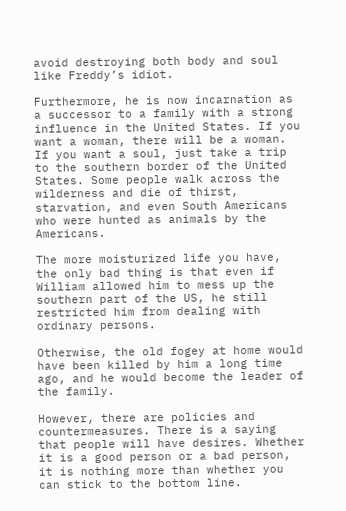avoid destroying both body and soul like Freddy’s idiot.

Furthermore, he is now incarnation as a successor to a family with a strong influence in the United States. If you want a woman, there will be a woman. If you want a soul, just take a trip to the southern border of the United States. Some people walk across the wilderness and die of thirst, starvation, and even South Americans who were hunted as animals by the Americans.

The more moisturized life you have, the only bad thing is that even if William allowed him to mess up the southern part of the US, he still restricted him from dealing with ordinary persons.

Otherwise, the old fogey at home would have been killed by him a long time ago, and he would become the leader of the family.

However, there are policies and countermeasures. There is a saying that people will have desires. Whether it is a good person or a bad person, it is nothing more than whether you can stick to the bottom line.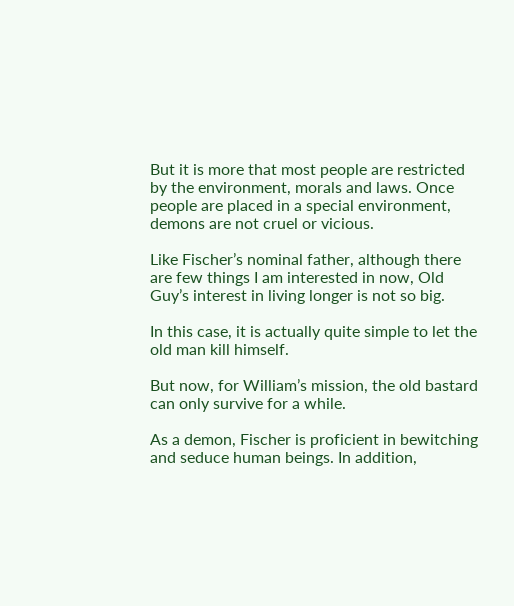But it is more that most people are restricted by the environment, morals and laws. Once people are placed in a special environment, demons are not cruel or vicious.

Like Fischer’s nominal father, although there are few things I am interested in now, Old Guy’s interest in living longer is not so big.

In this case, it is actually quite simple to let the old man kill himself.

But now, for William’s mission, the old bastard can only survive for a while.

As a demon, Fischer is proficient in bewitching and seduce human beings. In addition,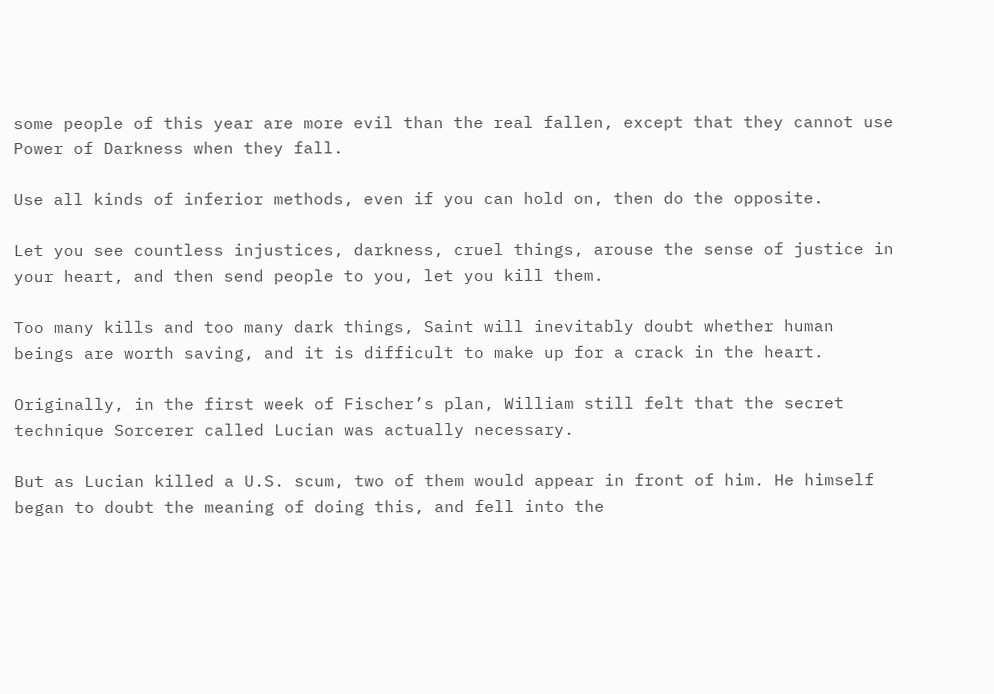some people of this year are more evil than the real fallen, except that they cannot use Power of Darkness when they fall.

Use all kinds of inferior methods, even if you can hold on, then do the opposite.

Let you see countless injustices, darkness, cruel things, arouse the sense of justice in your heart, and then send people to you, let you kill them.

Too many kills and too many dark things, Saint will inevitably doubt whether human beings are worth saving, and it is difficult to make up for a crack in the heart.

Originally, in the first week of Fischer’s plan, William still felt that the secret technique Sorcerer called Lucian was actually necessary.

But as Lucian killed a U.S. scum, two of them would appear in front of him. He himself began to doubt the meaning of doing this, and fell into the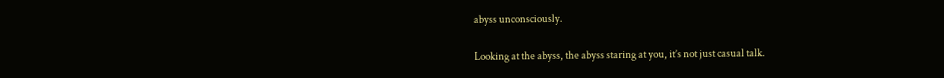abyss unconsciously.

Looking at the abyss, the abyss staring at you, it’s not just casual talk.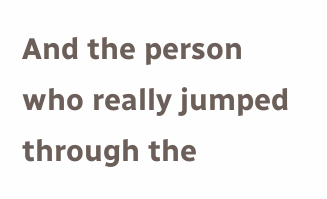And the person who really jumped through the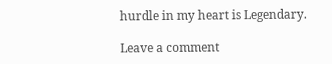hurdle in my heart is Legendary.

Leave a comment